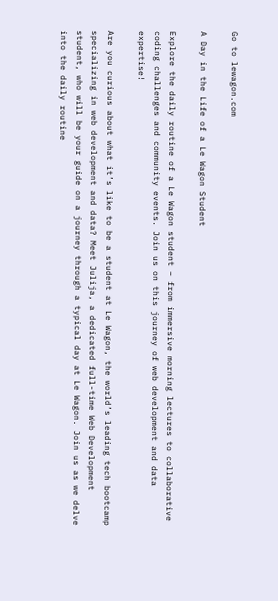Go to lewagon.com

A Day in the Life of a Le Wagon Student

Explore the daily routine of a Le Wagon student – from immersive morning lectures to collaborative coding challenges and community events. Join us on this journey of web development and data expertise!

Are you curious about what it’s like to be a student at Le Wagon, the world’s leading tech bootcamp specializing in web development and data? Meet Julija, a dedicated full-time Web Development student, who will be your guide on a journey through a typical day at Le Wagon. Join us as we delve into the daily routine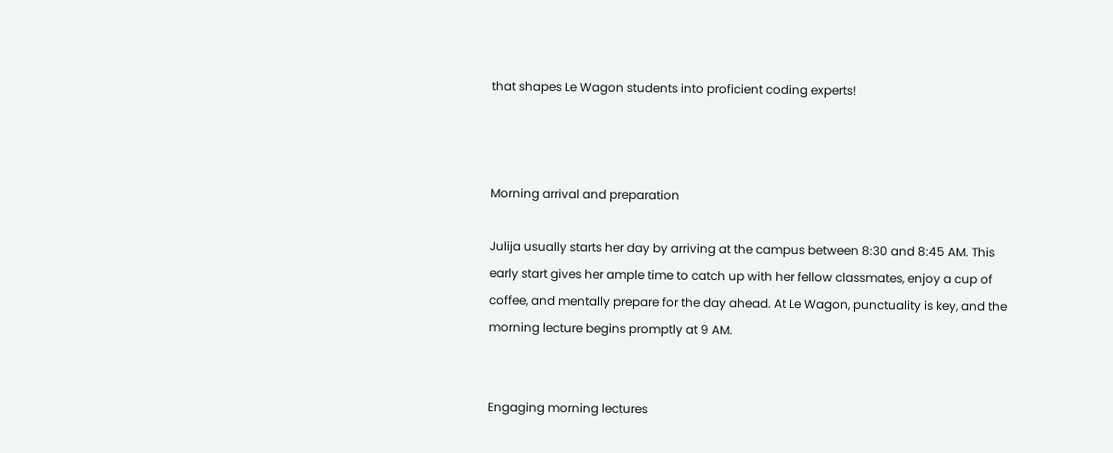that shapes Le Wagon students into proficient coding experts!



Morning arrival and preparation

Julija usually starts her day by arriving at the campus between 8:30 and 8:45 AM. This early start gives her ample time to catch up with her fellow classmates, enjoy a cup of coffee, and mentally prepare for the day ahead. At Le Wagon, punctuality is key, and the morning lecture begins promptly at 9 AM.


Engaging morning lectures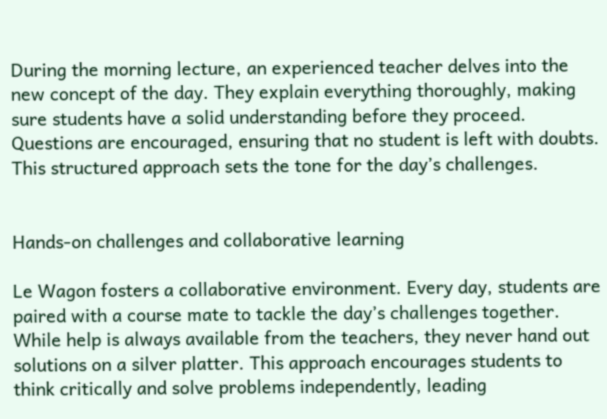During the morning lecture, an experienced teacher delves into the new concept of the day. They explain everything thoroughly, making sure students have a solid understanding before they proceed. Questions are encouraged, ensuring that no student is left with doubts. This structured approach sets the tone for the day’s challenges.


Hands-on challenges and collaborative learning

Le Wagon fosters a collaborative environment. Every day, students are paired with a course mate to tackle the day’s challenges together. While help is always available from the teachers, they never hand out solutions on a silver platter. This approach encourages students to think critically and solve problems independently, leading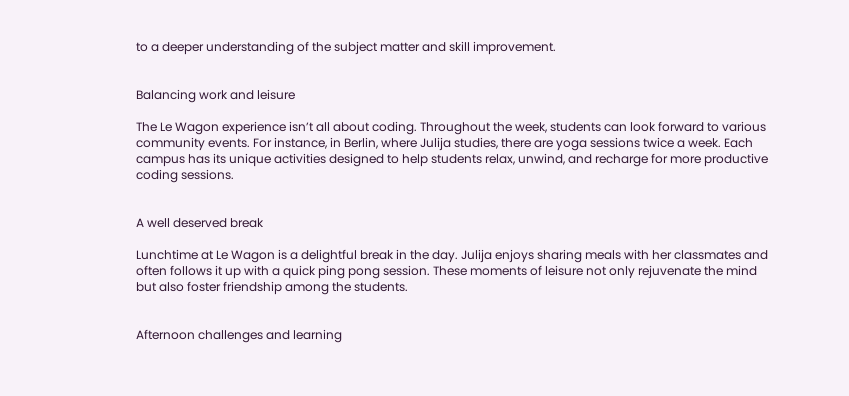to a deeper understanding of the subject matter and skill improvement.


Balancing work and leisure

The Le Wagon experience isn’t all about coding. Throughout the week, students can look forward to various community events. For instance, in Berlin, where Julija studies, there are yoga sessions twice a week. Each campus has its unique activities designed to help students relax, unwind, and recharge for more productive coding sessions.


A well deserved break

Lunchtime at Le Wagon is a delightful break in the day. Julija enjoys sharing meals with her classmates and often follows it up with a quick ping pong session. These moments of leisure not only rejuvenate the mind but also foster friendship among the students.


Afternoon challenges and learning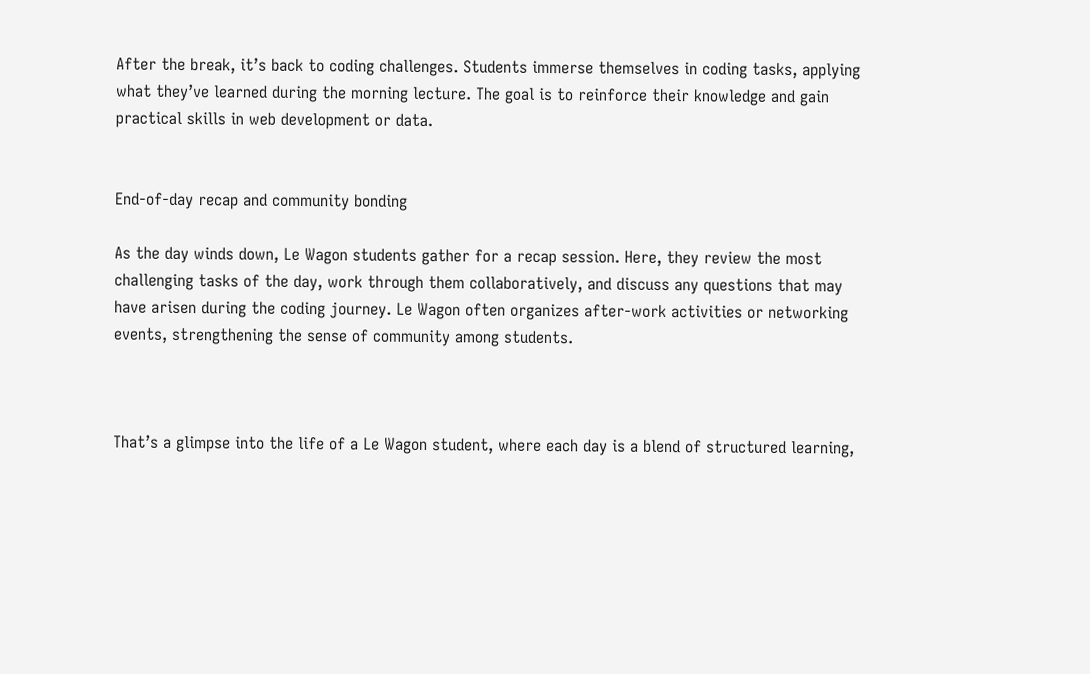After the break, it’s back to coding challenges. Students immerse themselves in coding tasks, applying what they’ve learned during the morning lecture. The goal is to reinforce their knowledge and gain practical skills in web development or data.


End-of-day recap and community bonding

As the day winds down, Le Wagon students gather for a recap session. Here, they review the most challenging tasks of the day, work through them collaboratively, and discuss any questions that may have arisen during the coding journey. Le Wagon often organizes after-work activities or networking events, strengthening the sense of community among students.



That’s a glimpse into the life of a Le Wagon student, where each day is a blend of structured learning,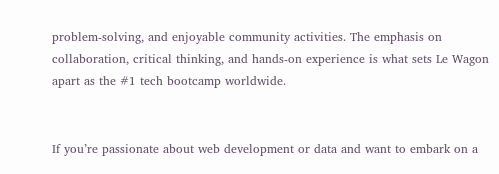problem-solving, and enjoyable community activities. The emphasis on collaboration, critical thinking, and hands-on experience is what sets Le Wagon apart as the #1 tech bootcamp worldwide.


If you’re passionate about web development or data and want to embark on a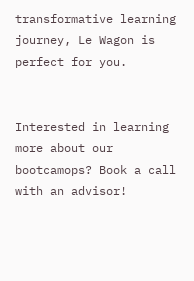transformative learning journey, Le Wagon is perfect for you.


Interested in learning more about our bootcamops? Book a call with an advisor!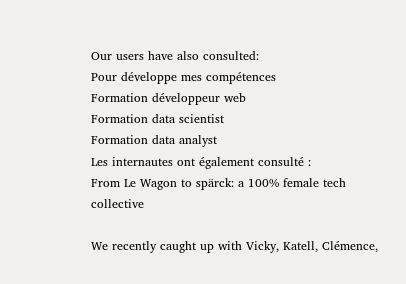Our users have also consulted:
Pour développe mes compétences
Formation développeur web
Formation data scientist
Formation data analyst
Les internautes ont également consulté :
From Le Wagon to spärck: a 100% female tech collective

We recently caught up with Vicky, Katell, Clémence,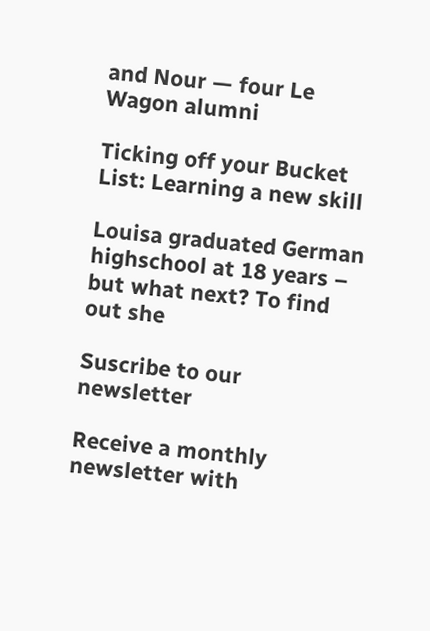and Nour — four Le Wagon alumni

Ticking off your Bucket List: Learning a new skill

Louisa graduated German highschool at 18 years – but what next? To find out she

Suscribe to our newsletter

Receive a monthly newsletter with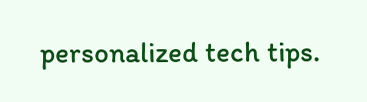personalized tech tips.